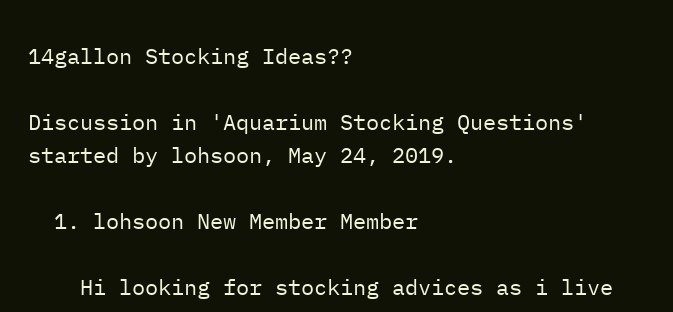14gallon Stocking Ideas??

Discussion in 'Aquarium Stocking Questions' started by lohsoon, May 24, 2019.

  1. lohsoon New Member Member

    Hi looking for stocking advices as i live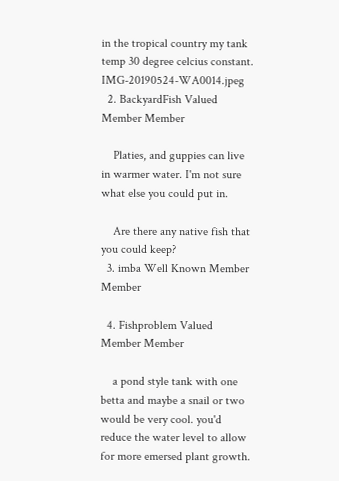in the tropical country my tank temp 30 degree celcius constant. IMG-20190524-WA0014.jpeg
  2. BackyardFish Valued Member Member

    Platies, and guppies can live in warmer water. I'm not sure what else you could put in.

    Are there any native fish that you could keep?
  3. imba Well Known Member Member

  4. Fishproblem Valued Member Member

    a pond style tank with one betta and maybe a snail or two would be very cool. you'd reduce the water level to allow for more emersed plant growth.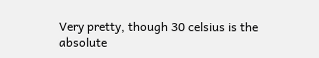Very pretty, though 30 celsius is the absolute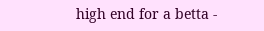high end for a betta -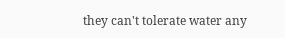they can't tolerate water any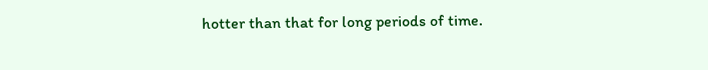hotter than that for long periods of time.